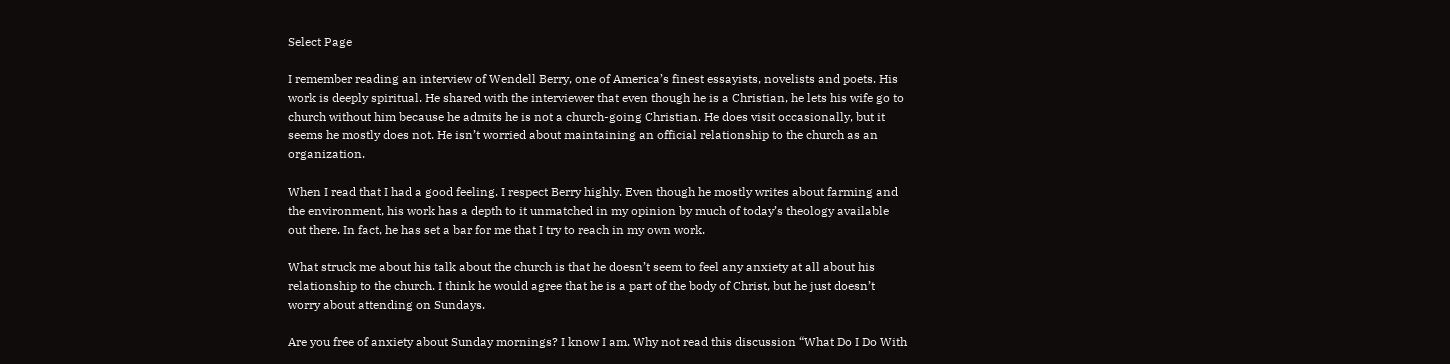Select Page

I remember reading an interview of Wendell Berry, one of America’s finest essayists, novelists and poets. His work is deeply spiritual. He shared with the interviewer that even though he is a Christian, he lets his wife go to church without him because he admits he is not a church-going Christian. He does visit occasionally, but it seems he mostly does not. He isn’t worried about maintaining an official relationship to the church as an organization.

When I read that I had a good feeling. I respect Berry highly. Even though he mostly writes about farming and the environment, his work has a depth to it unmatched in my opinion by much of today’s theology available out there. In fact, he has set a bar for me that I try to reach in my own work.

What struck me about his talk about the church is that he doesn’t seem to feel any anxiety at all about his relationship to the church. I think he would agree that he is a part of the body of Christ, but he just doesn’t worry about attending on Sundays.

Are you free of anxiety about Sunday mornings? I know I am. Why not read this discussion “What Do I Do With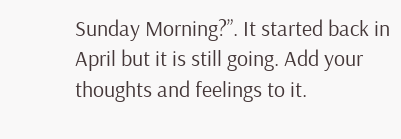Sunday Morning?”. It started back in April but it is still going. Add your thoughts and feelings to it.